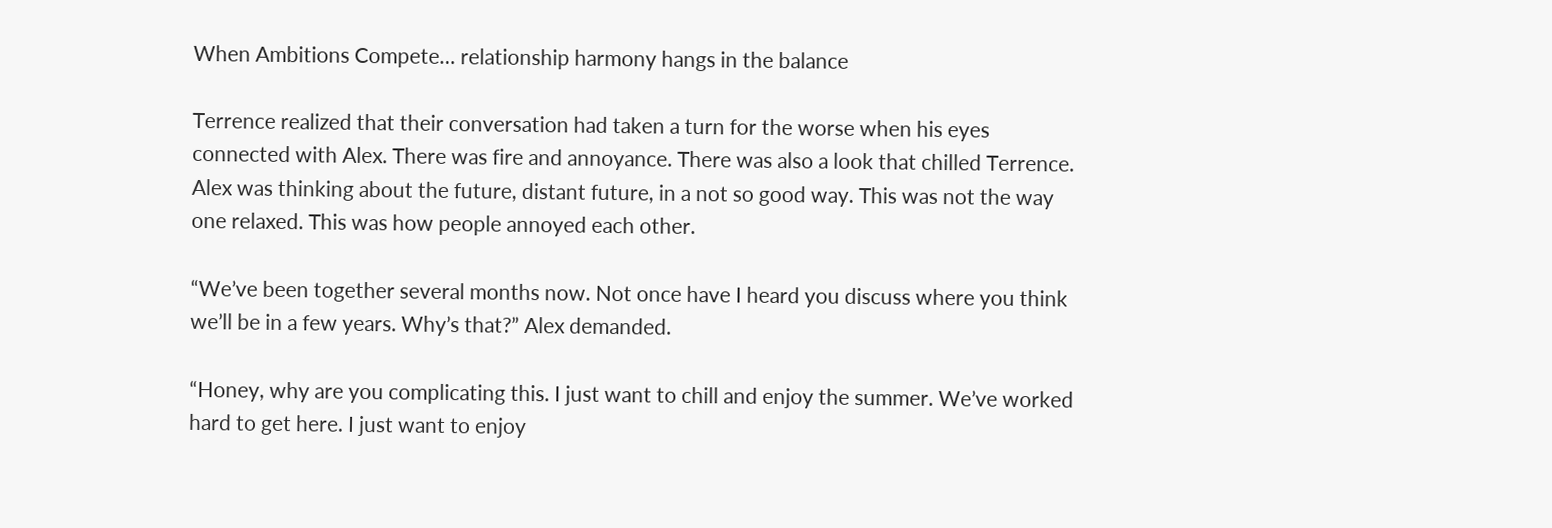When Ambitions Compete… relationship harmony hangs in the balance

Terrence realized that their conversation had taken a turn for the worse when his eyes connected with Alex. There was fire and annoyance. There was also a look that chilled Terrence. Alex was thinking about the future, distant future, in a not so good way. This was not the way one relaxed. This was how people annoyed each other.

“We’ve been together several months now. Not once have I heard you discuss where you think we’ll be in a few years. Why’s that?” Alex demanded.

“Honey, why are you complicating this. I just want to chill and enjoy the summer. We’ve worked hard to get here. I just want to enjoy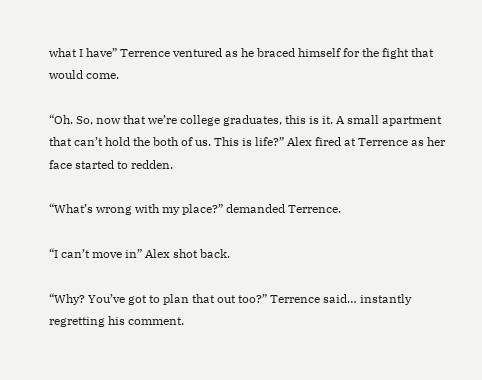what I have” Terrence ventured as he braced himself for the fight that would come.

“Oh. So, now that we’re college graduates, this is it. A small apartment that can’t hold the both of us. This is life?” Alex fired at Terrence as her face started to redden.

“What’s wrong with my place?” demanded Terrence.

“I can’t move in” Alex shot back.

“Why? You’ve got to plan that out too?” Terrence said… instantly regretting his comment.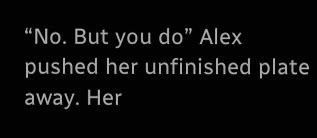“No. But you do” Alex pushed her unfinished plate away. Her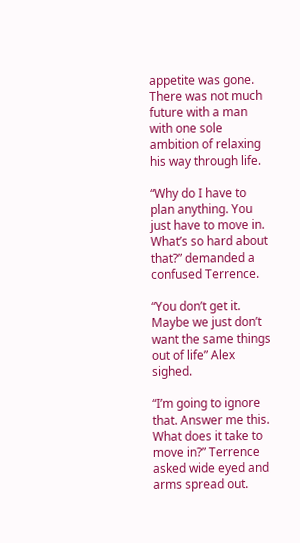appetite was gone. There was not much future with a man with one sole ambition of relaxing his way through life.

“Why do I have to plan anything. You just have to move in. What’s so hard about that?” demanded a confused Terrence.

“You don’t get it. Maybe we just don’t want the same things out of life” Alex sighed.

“I’m going to ignore that. Answer me this. What does it take to move in?” Terrence asked wide eyed and arms spread out.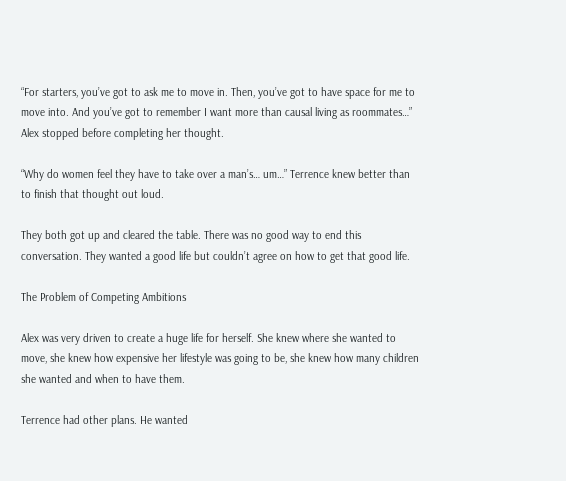“For starters, you’ve got to ask me to move in. Then, you’ve got to have space for me to move into. And you’ve got to remember I want more than causal living as roommates…” Alex stopped before completing her thought.

“Why do women feel they have to take over a man’s… um…” Terrence knew better than to finish that thought out loud.

They both got up and cleared the table. There was no good way to end this conversation. They wanted a good life but couldn’t agree on how to get that good life.

The Problem of Competing Ambitions

Alex was very driven to create a huge life for herself. She knew where she wanted to move, she knew how expensive her lifestyle was going to be, she knew how many children she wanted and when to have them.

Terrence had other plans. He wanted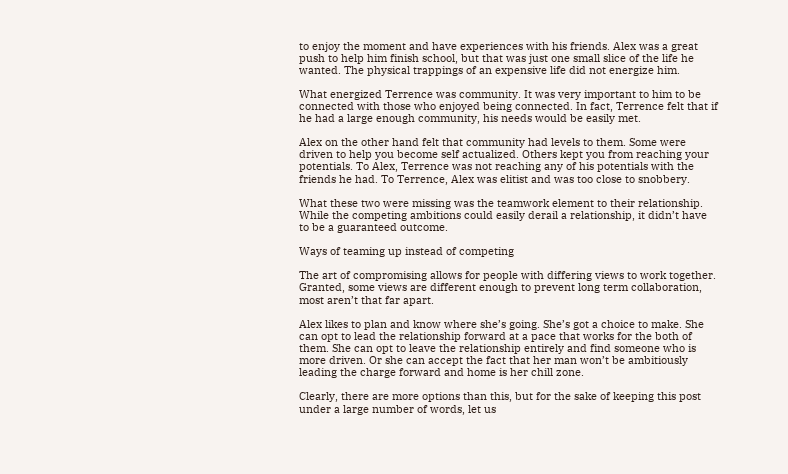to enjoy the moment and have experiences with his friends. Alex was a great push to help him finish school, but that was just one small slice of the life he wanted. The physical trappings of an expensive life did not energize him.

What energized Terrence was community. It was very important to him to be connected with those who enjoyed being connected. In fact, Terrence felt that if he had a large enough community, his needs would be easily met.

Alex on the other hand felt that community had levels to them. Some were driven to help you become self actualized. Others kept you from reaching your potentials. To Alex, Terrence was not reaching any of his potentials with the friends he had. To Terrence, Alex was elitist and was too close to snobbery.

What these two were missing was the teamwork element to their relationship. While the competing ambitions could easily derail a relationship, it didn’t have to be a guaranteed outcome.

Ways of teaming up instead of competing

The art of compromising allows for people with differing views to work together. Granted, some views are different enough to prevent long term collaboration, most aren’t that far apart.

Alex likes to plan and know where she’s going. She’s got a choice to make. She can opt to lead the relationship forward at a pace that works for the both of them. She can opt to leave the relationship entirely and find someone who is more driven. Or she can accept the fact that her man won’t be ambitiously leading the charge forward and home is her chill zone.

Clearly, there are more options than this, but for the sake of keeping this post under a large number of words, let us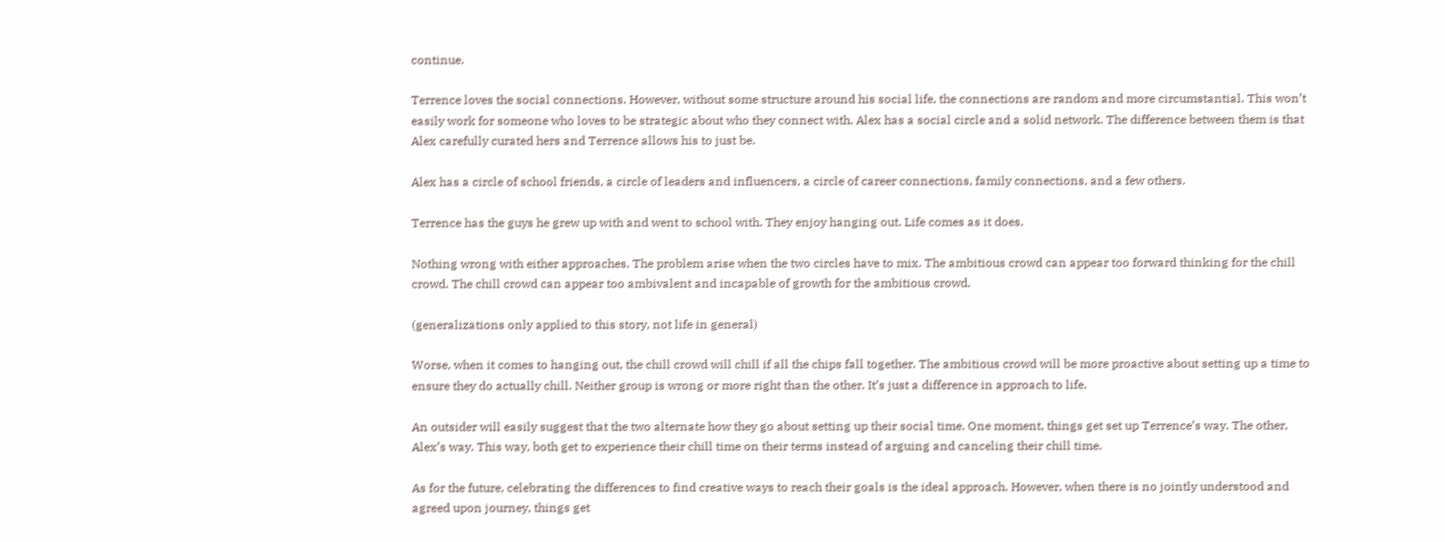continue.

Terrence loves the social connections. However, without some structure around his social life, the connections are random and more circumstantial. This won’t easily work for someone who loves to be strategic about who they connect with. Alex has a social circle and a solid network. The difference between them is that Alex carefully curated hers and Terrence allows his to just be.

Alex has a circle of school friends, a circle of leaders and influencers, a circle of career connections, family connections, and a few others.

Terrence has the guys he grew up with and went to school with. They enjoy hanging out. Life comes as it does.

Nothing wrong with either approaches. The problem arise when the two circles have to mix. The ambitious crowd can appear too forward thinking for the chill crowd. The chill crowd can appear too ambivalent and incapable of growth for the ambitious crowd.

(generalizations only applied to this story, not life in general)

Worse, when it comes to hanging out, the chill crowd will chill if all the chips fall together. The ambitious crowd will be more proactive about setting up a time to ensure they do actually chill. Neither group is wrong or more right than the other. It’s just a difference in approach to life.

An outsider will easily suggest that the two alternate how they go about setting up their social time. One moment, things get set up Terrence’s way. The other, Alex’s way. This way, both get to experience their chill time on their terms instead of arguing and canceling their chill time.

As for the future, celebrating the differences to find creative ways to reach their goals is the ideal approach. However, when there is no jointly understood and agreed upon journey, things get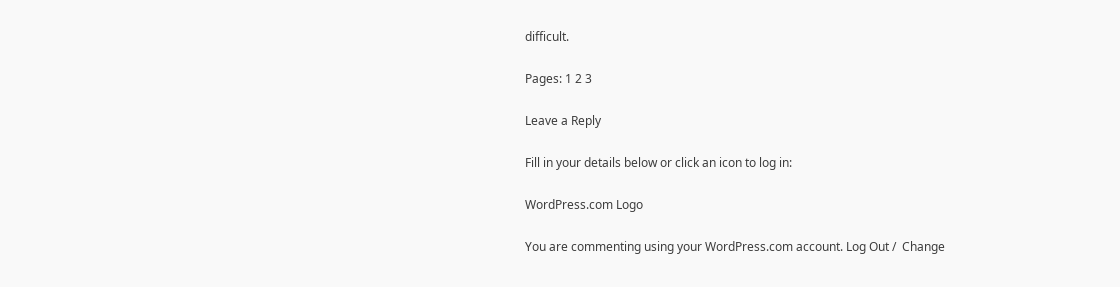difficult.

Pages: 1 2 3

Leave a Reply

Fill in your details below or click an icon to log in:

WordPress.com Logo

You are commenting using your WordPress.com account. Log Out /  Change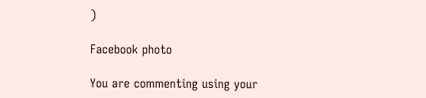)

Facebook photo

You are commenting using your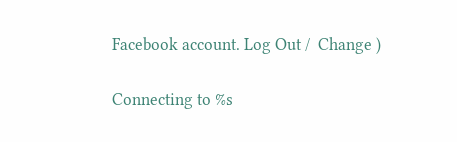Facebook account. Log Out /  Change )

Connecting to %s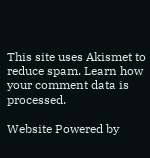This site uses Akismet to reduce spam. Learn how your comment data is processed.

Website Powered by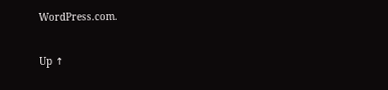WordPress.com.

Up ↑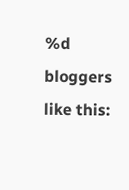%d bloggers like this: